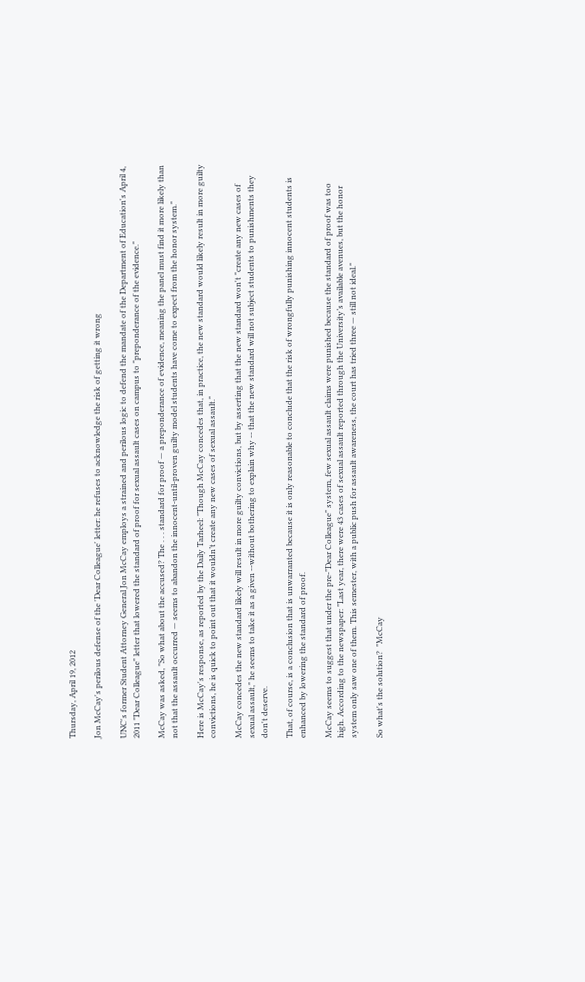Thursday, April 19, 2012

Jon McCay's perilous defense of the 'Dear Colleague' letter: he refuses to acknowledge the risk of getting it wrong

UNC's former Student Attorney General Jon McCay employs a strained and perilous logic to defend the mandate of the Department of Education's April 4, 2011 "Dear Colleague" letter that lowered the standard of proof for sexual assault cases on campus to "preponderance of the evidence."

McCay was asked, "So what about the accused? The . . . standard for proof — a preponderance of evidence, meaning the panel must find it more likely than not that the assault occurred — seems to abandon the innocent-until-proven guilty model students have come to expect from the honor system."

Here is McCay's response, as reported by the Daily Tarheel: "Though McCay concedes that, in practice, the new standard would likely result in more guilty convictions, he is quick to point out that it wouldn’t create any new cases of sexual assault."

McCay concedes the new standard likely will result in more guilty convictions, but by asserting that the new standard won't "create any new cases of sexual assault," he seems to take it as a given --without bothering to explain why -- that the new standard will not subject students to punishments they don't deserve.

That, of course, is a conclusion that is unwarranted because it is only reasonable to conclude that the risk of wrongfully punishing innocent students is enhanced by lowering the standard of proof.

McCay seems to suggest that under the pre-"Dear Colleague" system, few sexual assault claims were punished because the standard of proof was too high. According to the newspaper: "Last year, there were 43 cases of sexual assault reported through the University’s available avenues, but the honor system only saw one of them. This semester, with a public push for assault awareness, the court has tried three — still not ideal."

So what's the solution?  "McCay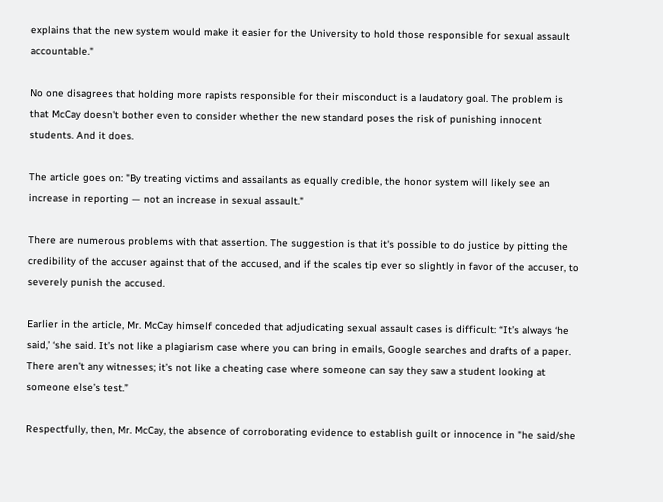explains that the new system would make it easier for the University to hold those responsible for sexual assault accountable."

No one disagrees that holding more rapists responsible for their misconduct is a laudatory goal. The problem is that McCay doesn't bother even to consider whether the new standard poses the risk of punishing innocent students. And it does.

The article goes on: "By treating victims and assailants as equally credible, the honor system will likely see an increase in reporting — not an increase in sexual assault."

There are numerous problems with that assertion. The suggestion is that it's possible to do justice by pitting the credibility of the accuser against that of the accused, and if the scales tip ever so slightly in favor of the accuser, to severely punish the accused.

Earlier in the article, Mr. McCay himself conceded that adjudicating sexual assault cases is difficult: “It’s always ‘he said,’ ‘she said. It’s not like a plagiarism case where you can bring in emails, Google searches and drafts of a paper. There aren’t any witnesses; it’s not like a cheating case where someone can say they saw a student looking at someone else’s test.”

Respectfully, then, Mr. McCay, the absence of corroborating evidence to establish guilt or innocence in "he said/she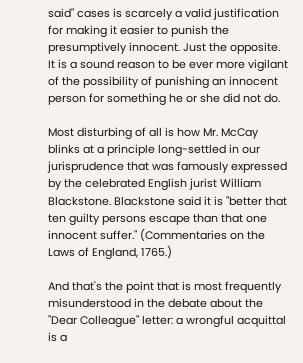said" cases is scarcely a valid justification for making it easier to punish the presumptively innocent. Just the opposite. It is a sound reason to be ever more vigilant of the possibility of punishing an innocent person for something he or she did not do.

Most disturbing of all is how Mr. McCay blinks at a principle long-settled in our jurisprudence that was famously expressed by the celebrated English jurist William Blackstone. Blackstone said it is "better that ten guilty persons escape than that one innocent suffer." (Commentaries on the Laws of England, 1765.)

And that's the point that is most frequently misunderstood in the debate about the "Dear Colleague" letter: a wrongful acquittal is a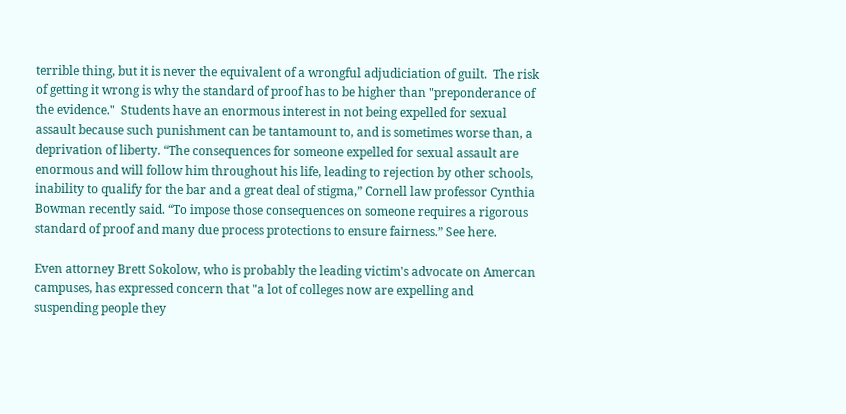terrible thing, but it is never the equivalent of a wrongful adjudiciation of guilt.  The risk of getting it wrong is why the standard of proof has to be higher than "preponderance of the evidence."  Students have an enormous interest in not being expelled for sexual assault because such punishment can be tantamount to, and is sometimes worse than, a deprivation of liberty. “The consequences for someone expelled for sexual assault are enormous and will follow him throughout his life, leading to rejection by other schools, inability to qualify for the bar and a great deal of stigma,” Cornell law professor Cynthia Bowman recently said. “To impose those consequences on someone requires a rigorous standard of proof and many due process protections to ensure fairness.” See here.

Even attorney Brett Sokolow, who is probably the leading victim's advocate on Amercan campuses, has expressed concern that "a lot of colleges now are expelling and suspending people they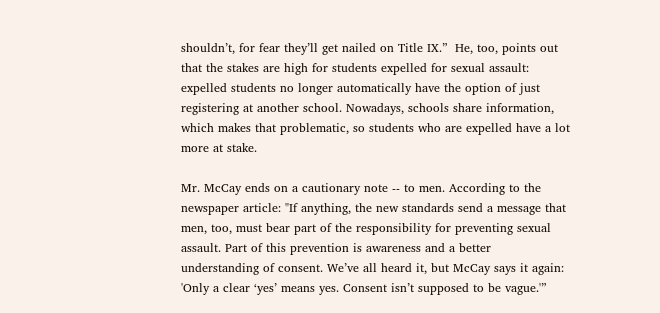shouldn’t, for fear they’ll get nailed on Title IX.”  He, too, points out that the stakes are high for students expelled for sexual assault: expelled students no longer automatically have the option of just registering at another school. Nowadays, schools share information, which makes that problematic, so students who are expelled have a lot more at stake.

Mr. McCay ends on a cautionary note -- to men. According to the newspaper article: "If anything, the new standards send a message that men, too, must bear part of the responsibility for preventing sexual assault. Part of this prevention is awareness and a better understanding of consent. We’ve all heard it, but McCay says it again: 'Only a clear ‘yes’ means yes. Consent isn’t supposed to be vague.'”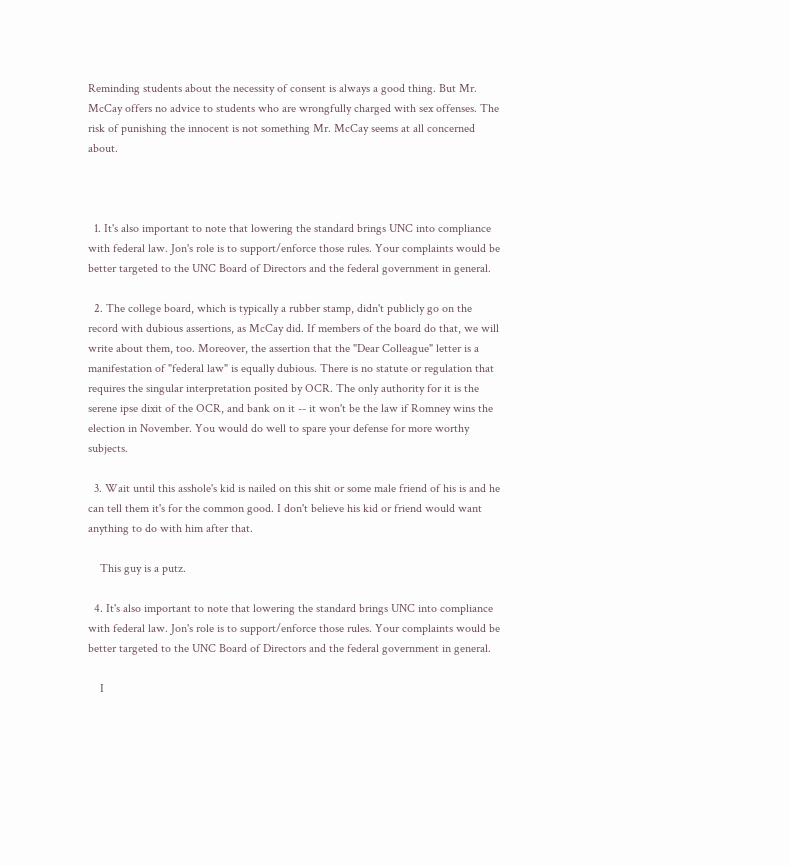Reminding students about the necessity of consent is always a good thing. But Mr. McCay offers no advice to students who are wrongfully charged with sex offenses. The risk of punishing the innocent is not something Mr. McCay seems at all concerned about.



  1. It's also important to note that lowering the standard brings UNC into compliance with federal law. Jon's role is to support/enforce those rules. Your complaints would be better targeted to the UNC Board of Directors and the federal government in general.

  2. The college board, which is typically a rubber stamp, didn't publicly go on the record with dubious assertions, as McCay did. If members of the board do that, we will write about them, too. Moreover, the assertion that the "Dear Colleague" letter is a manifestation of "federal law" is equally dubious. There is no statute or regulation that requires the singular interpretation posited by OCR. The only authority for it is the serene ipse dixit of the OCR, and bank on it -- it won't be the law if Romney wins the election in November. You would do well to spare your defense for more worthy subjects.

  3. Wait until this asshole's kid is nailed on this shit or some male friend of his is and he can tell them it's for the common good. I don't believe his kid or friend would want anything to do with him after that.

    This guy is a putz.

  4. It's also important to note that lowering the standard brings UNC into compliance with federal law. Jon's role is to support/enforce those rules. Your complaints would be better targeted to the UNC Board of Directors and the federal government in general.

    I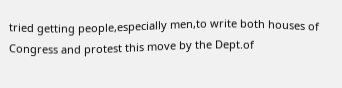tried getting people,especially men,to write both houses of Congress and protest this move by the Dept.of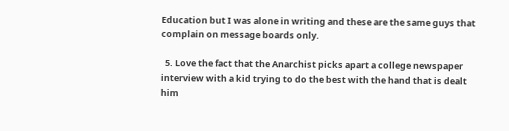Education but I was alone in writing and these are the same guys that complain on message boards only.

  5. Love the fact that the Anarchist picks apart a college newspaper interview with a kid trying to do the best with the hand that is dealt him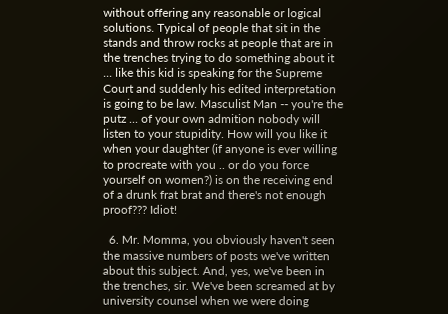without offering any reasonable or logical solutions. Typical of people that sit in the stands and throw rocks at people that are in the trenches trying to do something about it ... like this kid is speaking for the Supreme Court and suddenly his edited interpretation is going to be law. Masculist Man -- you're the putz ... of your own admition nobody will listen to your stupidity. How will you like it when your daughter (if anyone is ever willing to procreate with you .. or do you force yourself on women?) is on the receiving end of a drunk frat brat and there's not enough proof??? Idiot!

  6. Mr. Momma, you obviously haven't seen the massive numbers of posts we've written about this subject. And, yes, we've been in the trenches, sir. We've been screamed at by university counsel when we were doing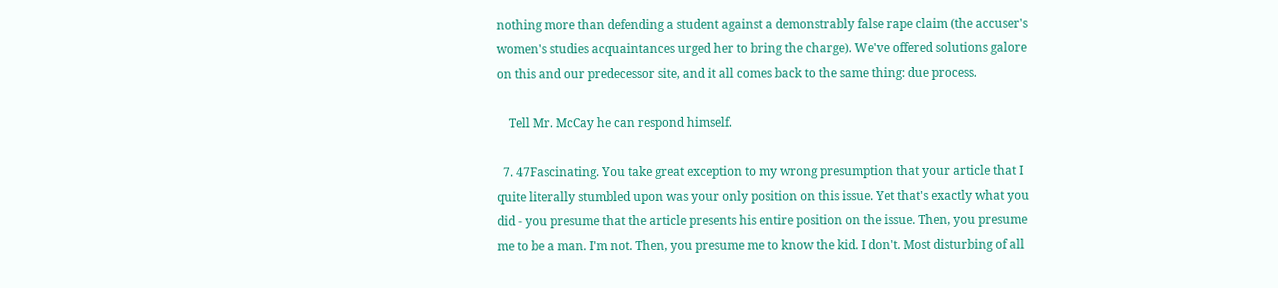nothing more than defending a student against a demonstrably false rape claim (the accuser's women's studies acquaintances urged her to bring the charge). We've offered solutions galore on this and our predecessor site, and it all comes back to the same thing: due process.

    Tell Mr. McCay he can respond himself.

  7. 47Fascinating. You take great exception to my wrong presumption that your article that I quite literally stumbled upon was your only position on this issue. Yet that's exactly what you did - you presume that the article presents his entire position on the issue. Then, you presume me to be a man. I'm not. Then, you presume me to know the kid. I don't. Most disturbing of all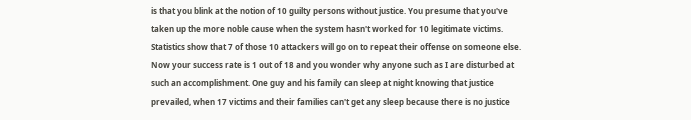is that you blink at the notion of 10 guilty persons without justice. You presume that you've taken up the more noble cause when the system hasn't worked for 10 legitimate victims. Statistics show that 7 of those 10 attackers will go on to repeat their offense on someone else. Now your success rate is 1 out of 18 and you wonder why anyone such as I are disturbed at such an accomplishment. One guy and his family can sleep at night knowing that justice prevailed, when 17 victims and their families can't get any sleep because there is no justice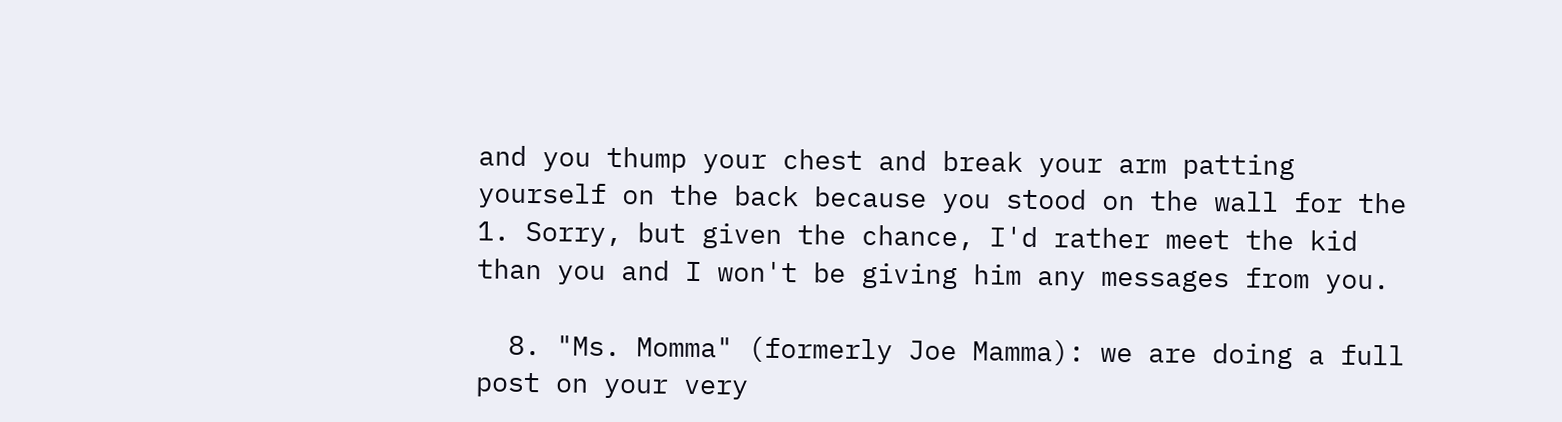and you thump your chest and break your arm patting yourself on the back because you stood on the wall for the 1. Sorry, but given the chance, I'd rather meet the kid than you and I won't be giving him any messages from you.

  8. "Ms. Momma" (formerly Joe Mamma): we are doing a full post on your very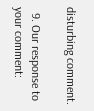disturbing comment.

  9. Our response to your comment: